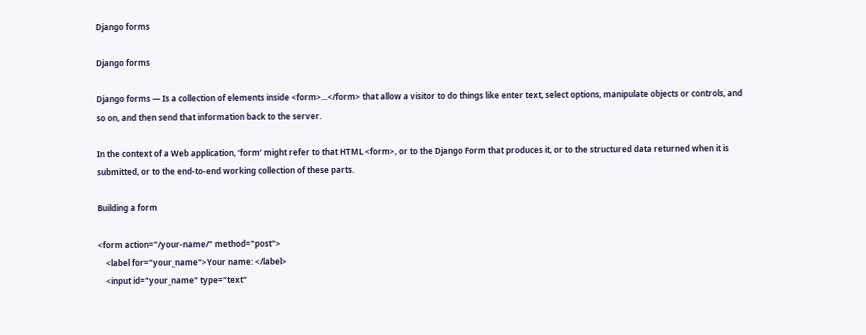Django forms

Django forms

Django forms — Is a collection of elements inside <form>...</form> that allow a visitor to do things like enter text, select options, manipulate objects or controls, and so on, and then send that information back to the server.

In the context of a Web application, ‘form’ might refer to that HTML <form>, or to the Django Form that produces it, or to the structured data returned when it is submitted, or to the end-to-end working collection of these parts.

Building a form

<form action="/your-name/" method="post">
    <label for="your_name">Your name: </label>
    <input id="your_name" type="text"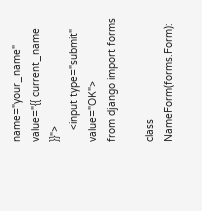name="your_name" value="{{ current_name }}">
    <input type="submit" value="OK">
from django import forms

class NameForm(forms.Form):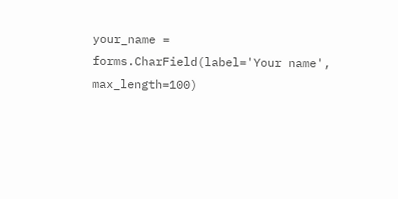your_name = forms.CharField(label='Your name', max_length=100)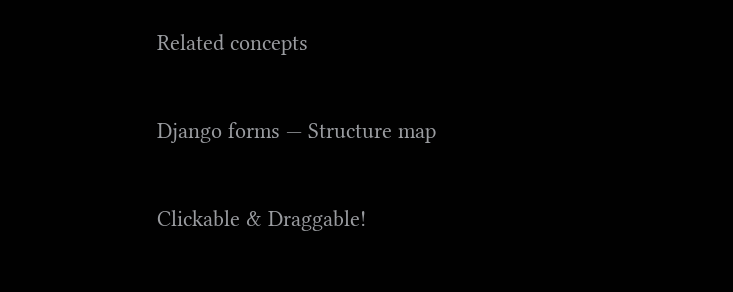Related concepts

Django forms — Structure map

Clickable & Draggable!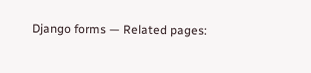Django forms — Related pages: